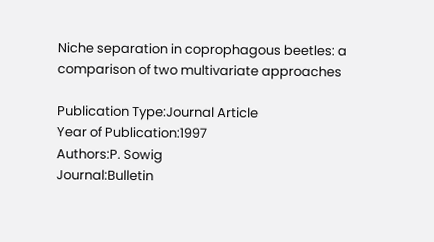Niche separation in coprophagous beetles: a comparison of two multivariate approaches

Publication Type:Journal Article
Year of Publication:1997
Authors:P. Sowig
Journal:Bulletin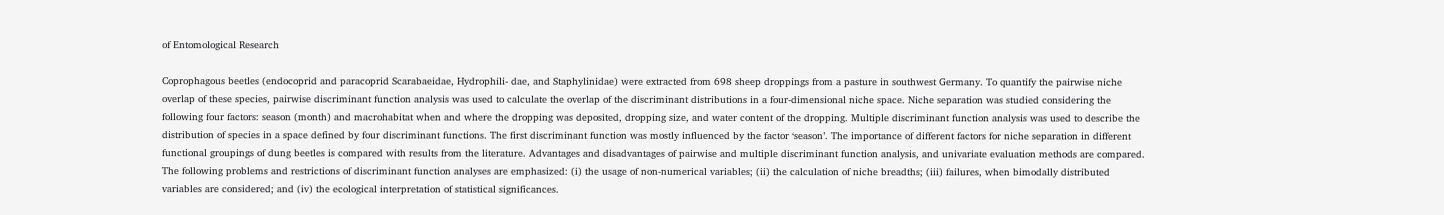of Entomological Research

Coprophagous beetles (endocoprid and paracoprid Scarabaeidae, Hydrophili- dae, and Staphylinidae) were extracted from 698 sheep droppings from a pasture in southwest Germany. To quantify the pairwise niche overlap of these species, pairwise discriminant function analysis was used to calculate the overlap of the discriminant distributions in a four-dimensional niche space. Niche separation was studied considering the following four factors: season (month) and macrohabitat when and where the dropping was deposited, dropping size, and water content of the dropping. Multiple discriminant function analysis was used to describe the distribution of species in a space defined by four discriminant functions. The first discriminant function was mostly influenced by the factor ‘season’. The importance of different factors for niche separation in different functional groupings of dung beetles is compared with results from the literature. Advantages and disadvantages of pairwise and multiple discriminant function analysis, and univariate evaluation methods are compared. The following problems and restrictions of discriminant function analyses are emphasized: (i) the usage of non-numerical variables; (ii) the calculation of niche breadths; (iii) failures, when bimodally distributed variables are considered; and (iv) the ecological interpretation of statistical significances.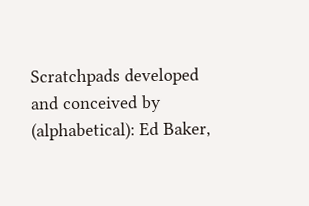Scratchpads developed and conceived by (alphabetical): Ed Baker,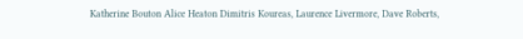Katherine Bouton Alice Heaton Dimitris Koureas, Laurence Livermore, Dave Roberts,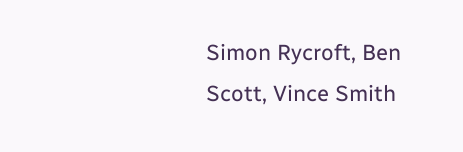Simon Rycroft, Ben Scott, Vince Smith